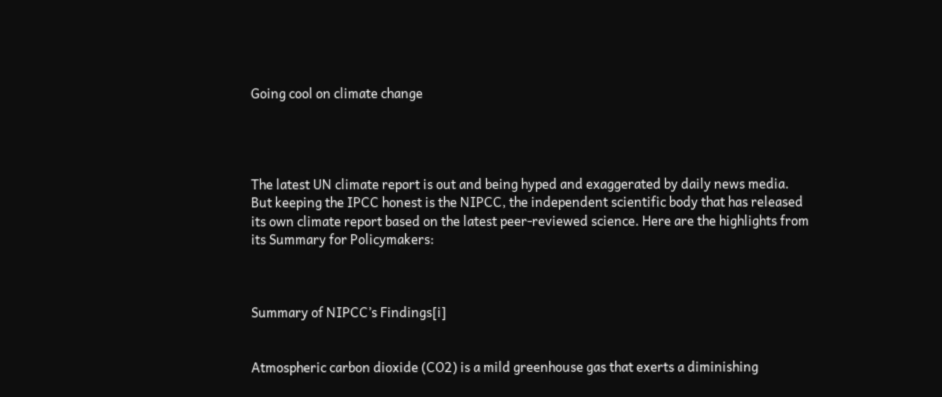Going cool on climate change




The latest UN climate report is out and being hyped and exaggerated by daily news media. But keeping the IPCC honest is the NIPCC, the independent scientific body that has released its own climate report based on the latest peer-reviewed science. Here are the highlights from its Summary for Policymakers:



Summary of NIPCC’s Findings[i]


Atmospheric carbon dioxide (CO2) is a mild greenhouse gas that exerts a diminishing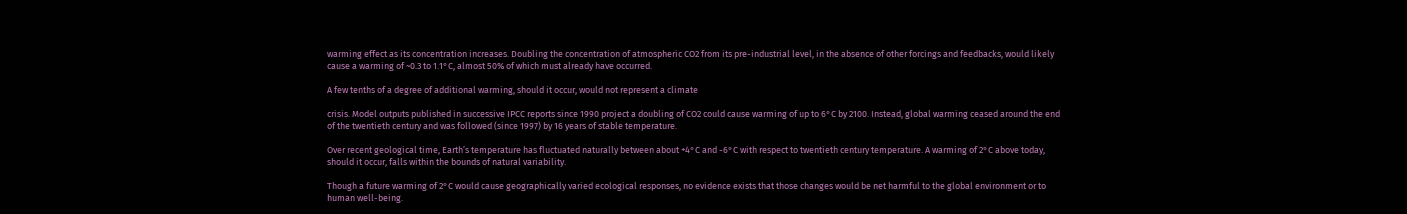warming effect as its concentration increases. Doubling the concentration of atmospheric CO2 from its pre-industrial level, in the absence of other forcings and feedbacks, would likely cause a warming of ~0.3 to 1.1°C, almost 50% of which must already have occurred.

A few tenths of a degree of additional warming, should it occur, would not represent a climate

crisis. Model outputs published in successive IPCC reports since 1990 project a doubling of CO2 could cause warming of up to 6°C by 2100. Instead, global warming ceased around the end of the twentieth century and was followed (since 1997) by 16 years of stable temperature.

Over recent geological time, Earth’s temperature has fluctuated naturally between about +4°C and -6°C with respect to twentieth century temperature. A warming of 2°C above today, should it occur, falls within the bounds of natural variability.

Though a future warming of 2°C would cause geographically varied ecological responses, no evidence exists that those changes would be net harmful to the global environment or to human well-being.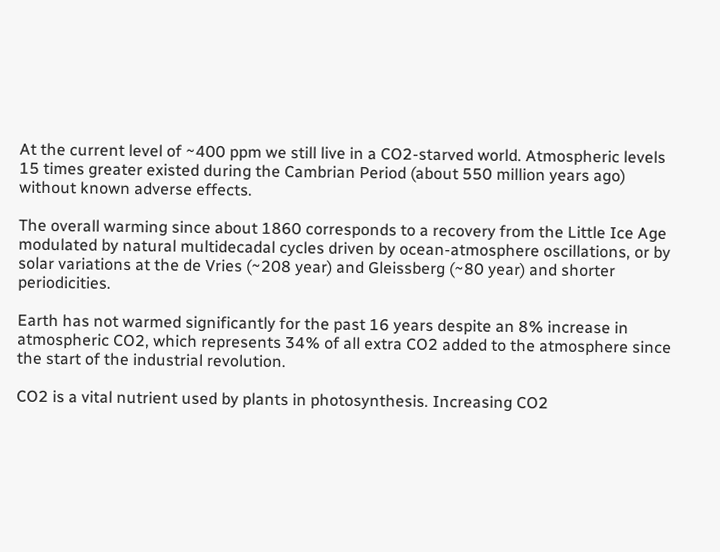At the current level of ~400 ppm we still live in a CO2-starved world. Atmospheric levels 15 times greater existed during the Cambrian Period (about 550 million years ago) without known adverse effects.

The overall warming since about 1860 corresponds to a recovery from the Little Ice Age modulated by natural multidecadal cycles driven by ocean-atmosphere oscillations, or by solar variations at the de Vries (~208 year) and Gleissberg (~80 year) and shorter periodicities.

Earth has not warmed significantly for the past 16 years despite an 8% increase in atmospheric CO2, which represents 34% of all extra CO2 added to the atmosphere since the start of the industrial revolution.

CO2 is a vital nutrient used by plants in photosynthesis. Increasing CO2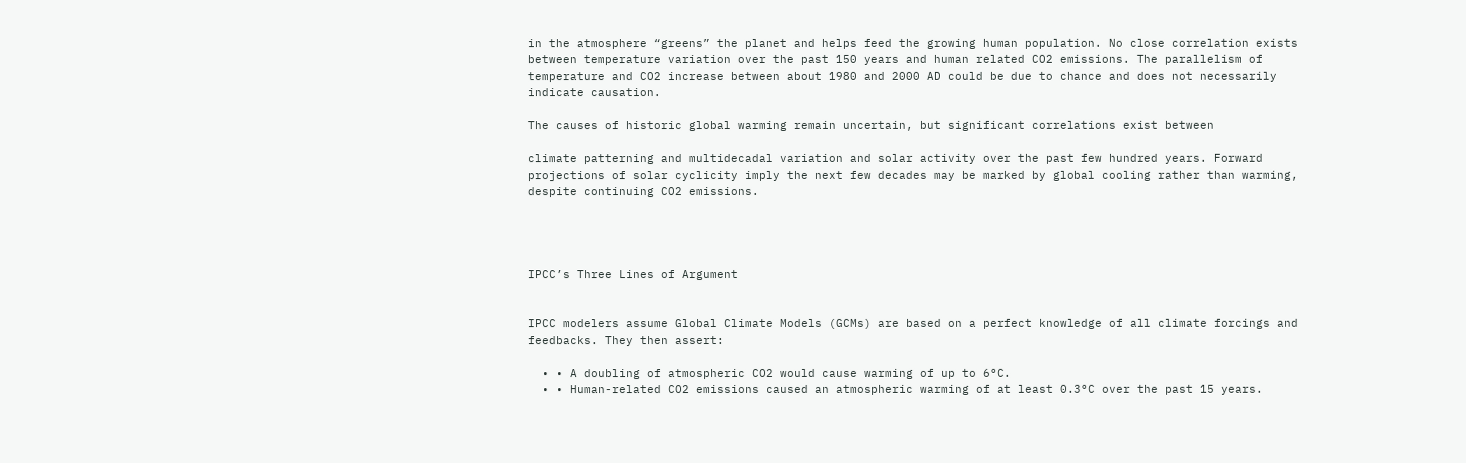in the atmosphere “greens” the planet and helps feed the growing human population. No close correlation exists between temperature variation over the past 150 years and human related CO2 emissions. The parallelism of temperature and CO2 increase between about 1980 and 2000 AD could be due to chance and does not necessarily indicate causation.

The causes of historic global warming remain uncertain, but significant correlations exist between

climate patterning and multidecadal variation and solar activity over the past few hundred years. Forward projections of solar cyclicity imply the next few decades may be marked by global cooling rather than warming, despite continuing CO2 emissions.




IPCC’s Three Lines of Argument


IPCC modelers assume Global Climate Models (GCMs) are based on a perfect knowledge of all climate forcings and feedbacks. They then assert:

  • • A doubling of atmospheric CO2 would cause warming of up to 6°C.
  • • Human-related CO2 emissions caused an atmospheric warming of at least 0.3°C over the past 15 years.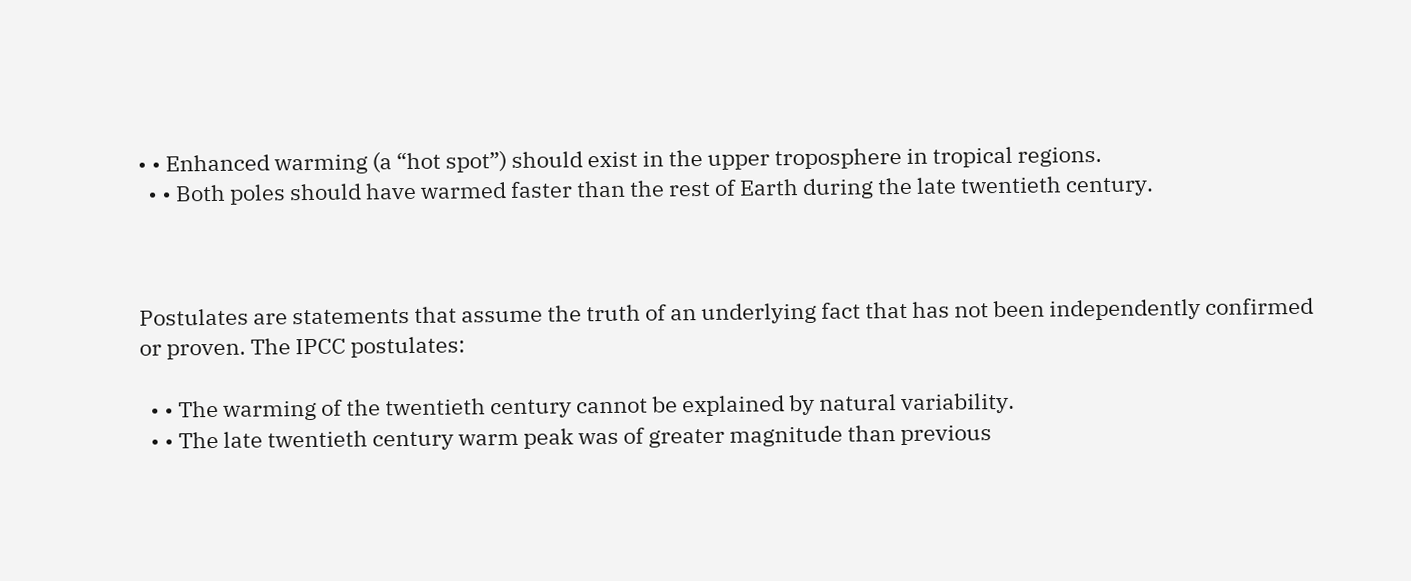• • Enhanced warming (a “hot spot”) should exist in the upper troposphere in tropical regions.
  • • Both poles should have warmed faster than the rest of Earth during the late twentieth century.



Postulates are statements that assume the truth of an underlying fact that has not been independently confirmed or proven. The IPCC postulates:

  • • The warming of the twentieth century cannot be explained by natural variability.
  • • The late twentieth century warm peak was of greater magnitude than previous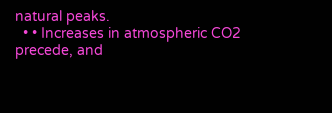natural peaks.
  • • Increases in atmospheric CO2 precede, and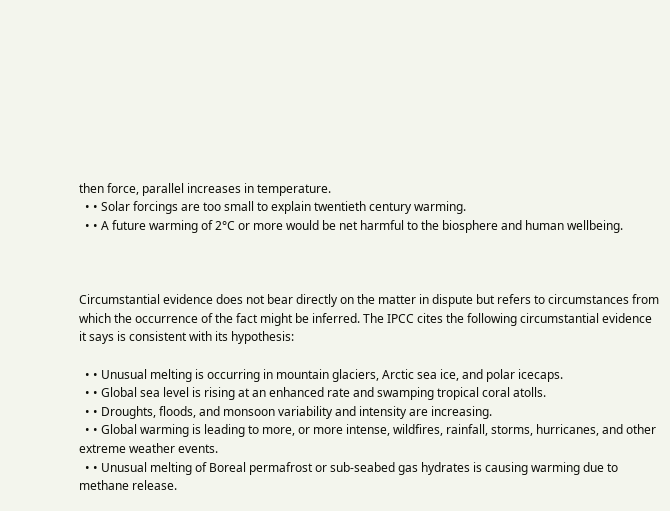then force, parallel increases in temperature.
  • • Solar forcings are too small to explain twentieth century warming.
  • • A future warming of 2°C or more would be net harmful to the biosphere and human wellbeing.



Circumstantial evidence does not bear directly on the matter in dispute but refers to circumstances from which the occurrence of the fact might be inferred. The IPCC cites the following circumstantial evidence it says is consistent with its hypothesis:

  • • Unusual melting is occurring in mountain glaciers, Arctic sea ice, and polar icecaps.
  • • Global sea level is rising at an enhanced rate and swamping tropical coral atolls.
  • • Droughts, floods, and monsoon variability and intensity are increasing.
  • • Global warming is leading to more, or more intense, wildfires, rainfall, storms, hurricanes, and other extreme weather events.
  • • Unusual melting of Boreal permafrost or sub-seabed gas hydrates is causing warming due to methane release.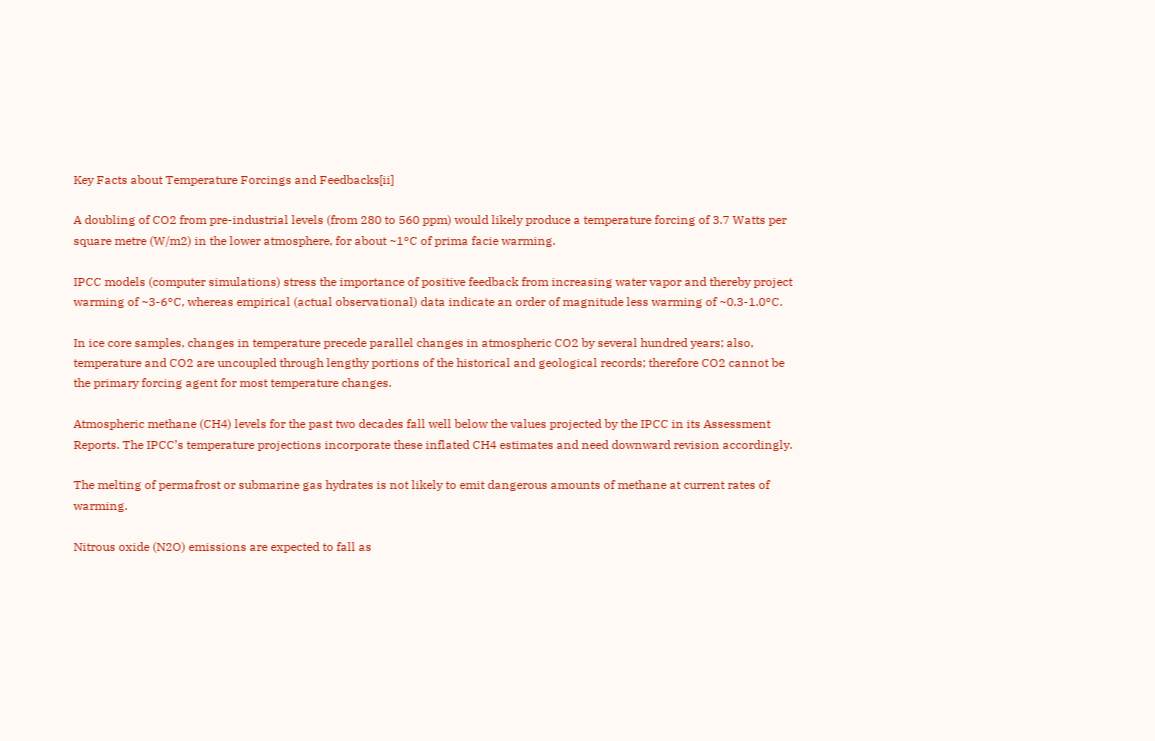Key Facts about Temperature Forcings and Feedbacks[ii]

A doubling of CO2 from pre-industrial levels (from 280 to 560 ppm) would likely produce a temperature forcing of 3.7 Watts per square metre (W/m2) in the lower atmosphere, for about ~1°C of prima facie warming.

IPCC models (computer simulations) stress the importance of positive feedback from increasing water vapor and thereby project warming of ~3-6°C, whereas empirical (actual observational) data indicate an order of magnitude less warming of ~0.3-1.0°C.

In ice core samples, changes in temperature precede parallel changes in atmospheric CO2 by several hundred years; also, temperature and CO2 are uncoupled through lengthy portions of the historical and geological records; therefore CO2 cannot be the primary forcing agent for most temperature changes.

Atmospheric methane (CH4) levels for the past two decades fall well below the values projected by the IPCC in its Assessment Reports. The IPCC’s temperature projections incorporate these inflated CH4 estimates and need downward revision accordingly.

The melting of permafrost or submarine gas hydrates is not likely to emit dangerous amounts of methane at current rates of warming.

Nitrous oxide (N2O) emissions are expected to fall as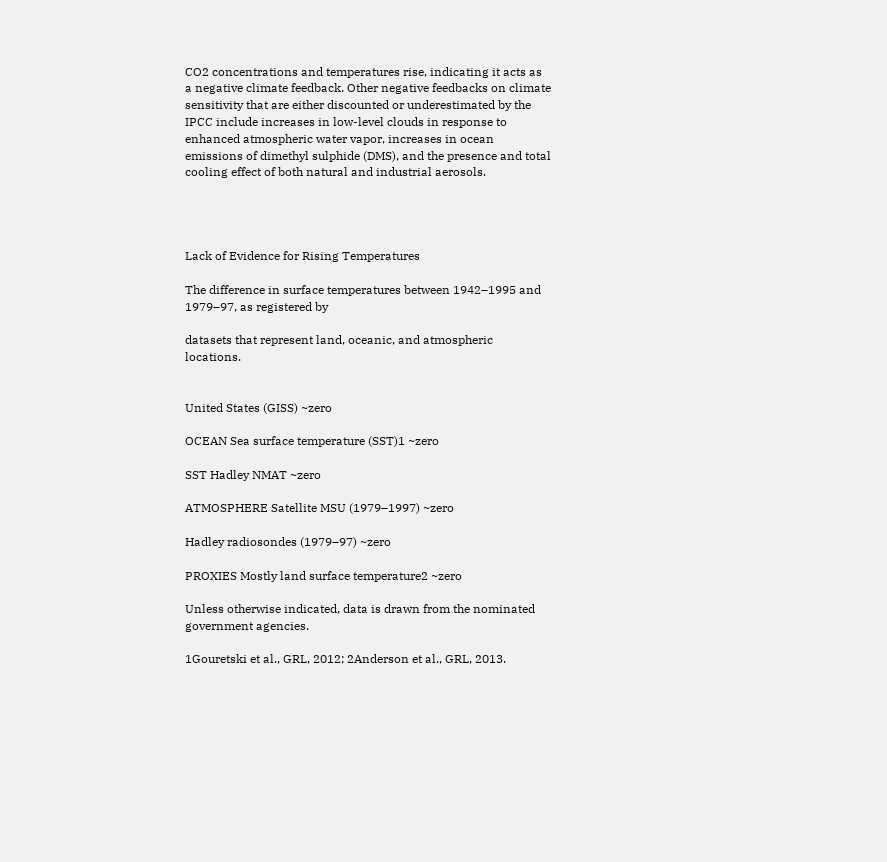CO2 concentrations and temperatures rise, indicating it acts as a negative climate feedback. Other negative feedbacks on climate sensitivity that are either discounted or underestimated by the IPCC include increases in low-level clouds in response to enhanced atmospheric water vapor, increases in ocean emissions of dimethyl sulphide (DMS), and the presence and total cooling effect of both natural and industrial aerosols.




Lack of Evidence for Rising Temperatures

The difference in surface temperatures between 1942–1995 and 1979–97, as registered by

datasets that represent land, oceanic, and atmospheric locations.


United States (GISS) ~zero

OCEAN Sea surface temperature (SST)1 ~zero

SST Hadley NMAT ~zero

ATMOSPHERE Satellite MSU (1979–1997) ~zero

Hadley radiosondes (1979–97) ~zero

PROXIES Mostly land surface temperature2 ~zero

Unless otherwise indicated, data is drawn from the nominated government agencies.

1Gouretski et al., GRL, 2012; 2Anderson et al., GRL, 2013.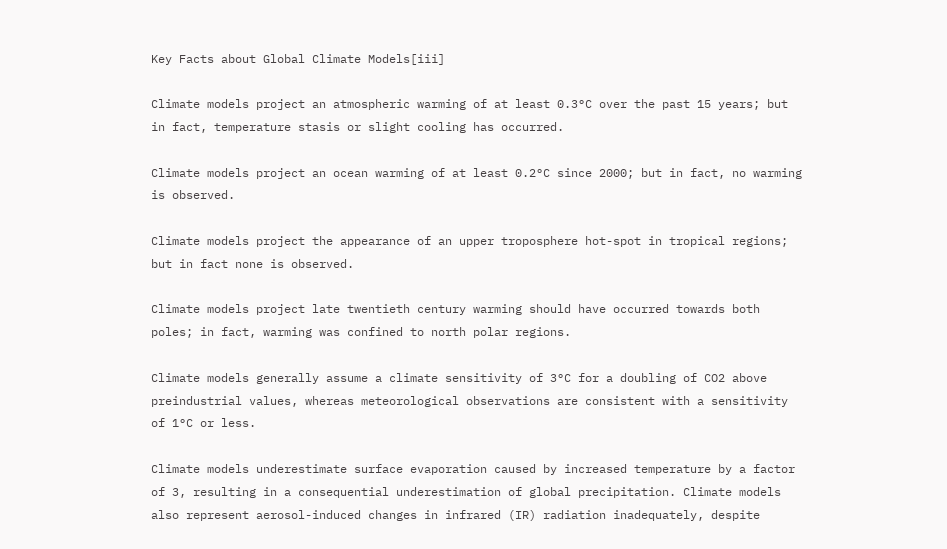Key Facts about Global Climate Models[iii]

Climate models project an atmospheric warming of at least 0.3°C over the past 15 years; but in fact, temperature stasis or slight cooling has occurred.

Climate models project an ocean warming of at least 0.2°C since 2000; but in fact, no warming is observed.

Climate models project the appearance of an upper troposphere hot-spot in tropical regions; but in fact none is observed.

Climate models project late twentieth century warming should have occurred towards both poles; in fact, warming was confined to north polar regions.

Climate models generally assume a climate sensitivity of 3°C for a doubling of CO2 above preindustrial values, whereas meteorological observations are consistent with a sensitivity of 1°C or less.

Climate models underestimate surface evaporation caused by increased temperature by a factor of 3, resulting in a consequential underestimation of global precipitation. Climate models also represent aerosol-induced changes in infrared (IR) radiation inadequately, despite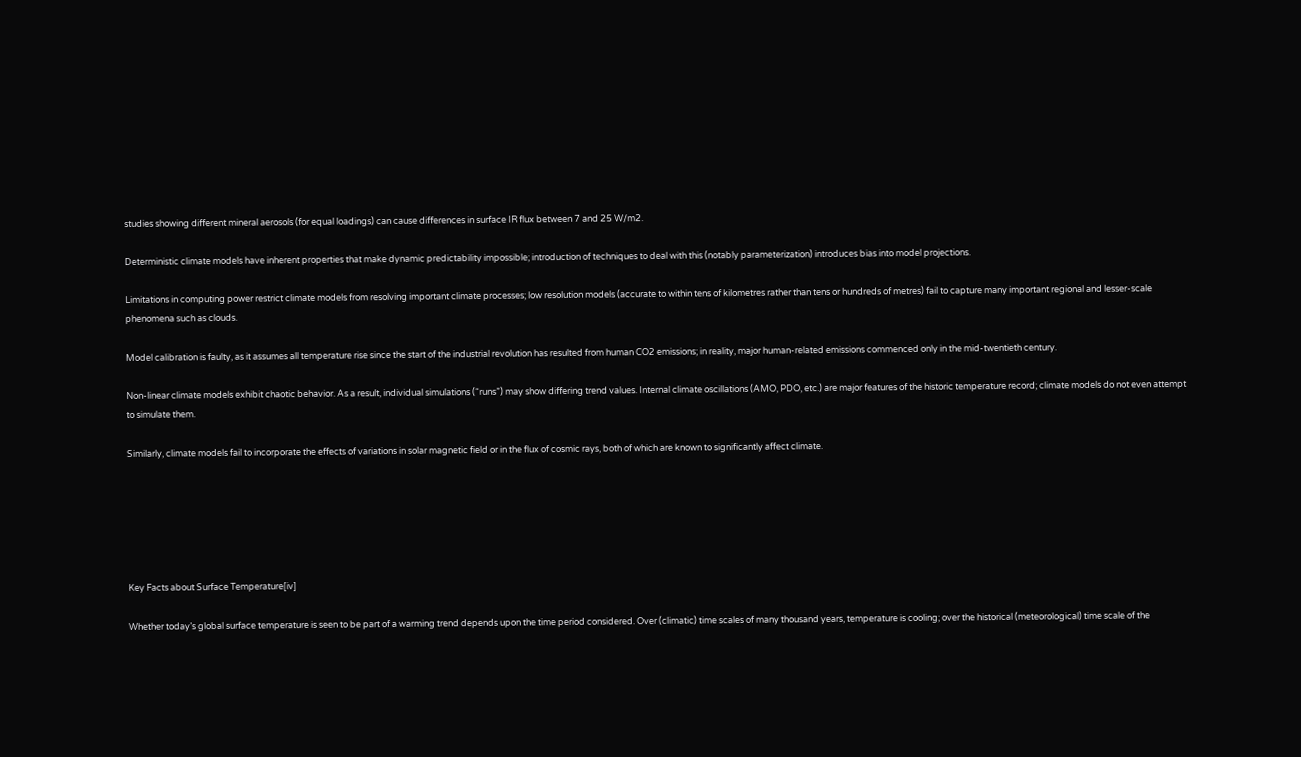studies showing different mineral aerosols (for equal loadings) can cause differences in surface IR flux between 7 and 25 W/m2.

Deterministic climate models have inherent properties that make dynamic predictability impossible; introduction of techniques to deal with this (notably parameterization) introduces bias into model projections.

Limitations in computing power restrict climate models from resolving important climate processes; low resolution models (accurate to within tens of kilometres rather than tens or hundreds of metres) fail to capture many important regional and lesser-scale phenomena such as clouds.

Model calibration is faulty, as it assumes all temperature rise since the start of the industrial revolution has resulted from human CO2 emissions; in reality, major human-related emissions commenced only in the mid-twentieth century.

Non-linear climate models exhibit chaotic behavior. As a result, individual simulations (“runs”) may show differing trend values. Internal climate oscillations (AMO, PDO, etc.) are major features of the historic temperature record; climate models do not even attempt to simulate them.

Similarly, climate models fail to incorporate the effects of variations in solar magnetic field or in the flux of cosmic rays, both of which are known to significantly affect climate.






Key Facts about Surface Temperature[iv]

Whether today’s global surface temperature is seen to be part of a warming trend depends upon the time period considered. Over (climatic) time scales of many thousand years, temperature is cooling; over the historical (meteorological) time scale of the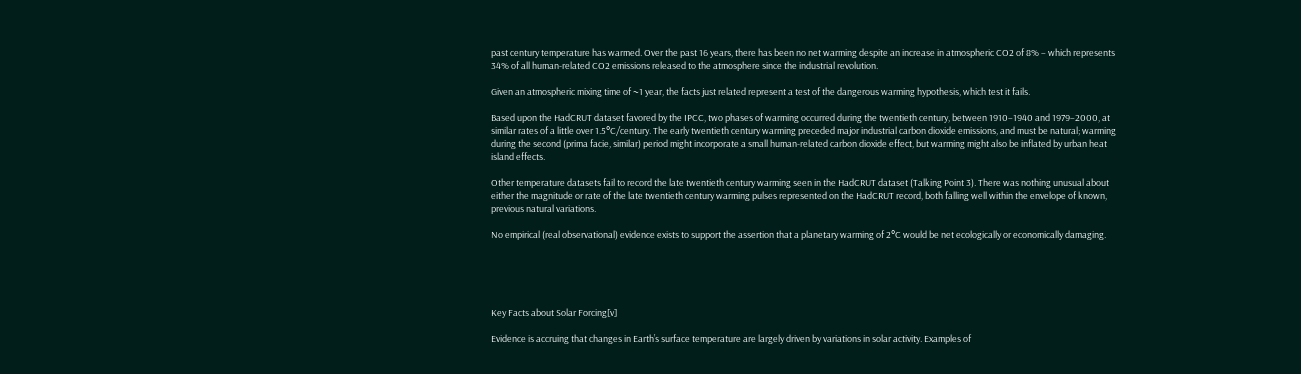past century temperature has warmed. Over the past 16 years, there has been no net warming despite an increase in atmospheric CO2 of 8% – which represents 34% of all human-related CO2 emissions released to the atmosphere since the industrial revolution.

Given an atmospheric mixing time of ~1 year, the facts just related represent a test of the dangerous warming hypothesis, which test it fails.

Based upon the HadCRUT dataset favored by the IPCC, two phases of warming occurred during the twentieth century, between 1910–1940 and 1979–2000, at similar rates of a little over 1.5°C/century. The early twentieth century warming preceded major industrial carbon dioxide emissions, and must be natural; warming during the second (prima facie, similar) period might incorporate a small human-related carbon dioxide effect, but warming might also be inflated by urban heat island effects.

Other temperature datasets fail to record the late twentieth century warming seen in the HadCRUT dataset (Talking Point 3). There was nothing unusual about either the magnitude or rate of the late twentieth century warming pulses represented on the HadCRUT record, both falling well within the envelope of known, previous natural variations.

No empirical (real observational) evidence exists to support the assertion that a planetary warming of 2°C would be net ecologically or economically damaging.





Key Facts about Solar Forcing[v]

Evidence is accruing that changes in Earth’s surface temperature are largely driven by variations in solar activity. Examples of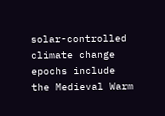solar-controlled climate change epochs include the Medieval Warm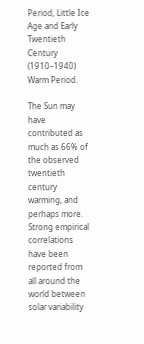Period, Little Ice Age and Early Twentieth Century (1910–1940) Warm Period.

The Sun may have contributed as much as 66% of the observed twentieth century warming, and perhaps more. Strong empirical correlations have been reported from all around the world between solar variability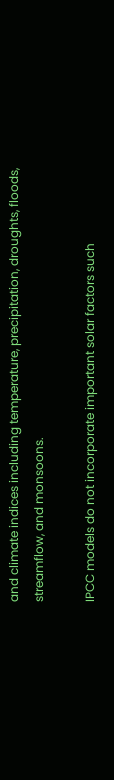and climate indices including temperature, precipitation, droughts, floods, streamflow, and monsoons.

IPCC models do not incorporate important solar factors such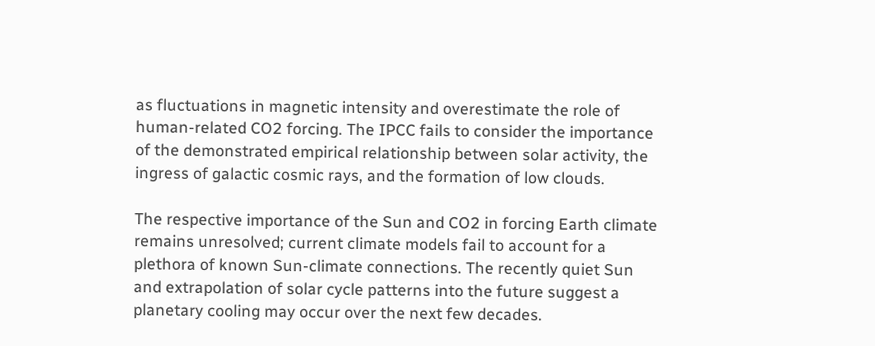as fluctuations in magnetic intensity and overestimate the role of human-related CO2 forcing. The IPCC fails to consider the importance of the demonstrated empirical relationship between solar activity, the ingress of galactic cosmic rays, and the formation of low clouds.

The respective importance of the Sun and CO2 in forcing Earth climate remains unresolved; current climate models fail to account for a plethora of known Sun-climate connections. The recently quiet Sun and extrapolation of solar cycle patterns into the future suggest a planetary cooling may occur over the next few decades.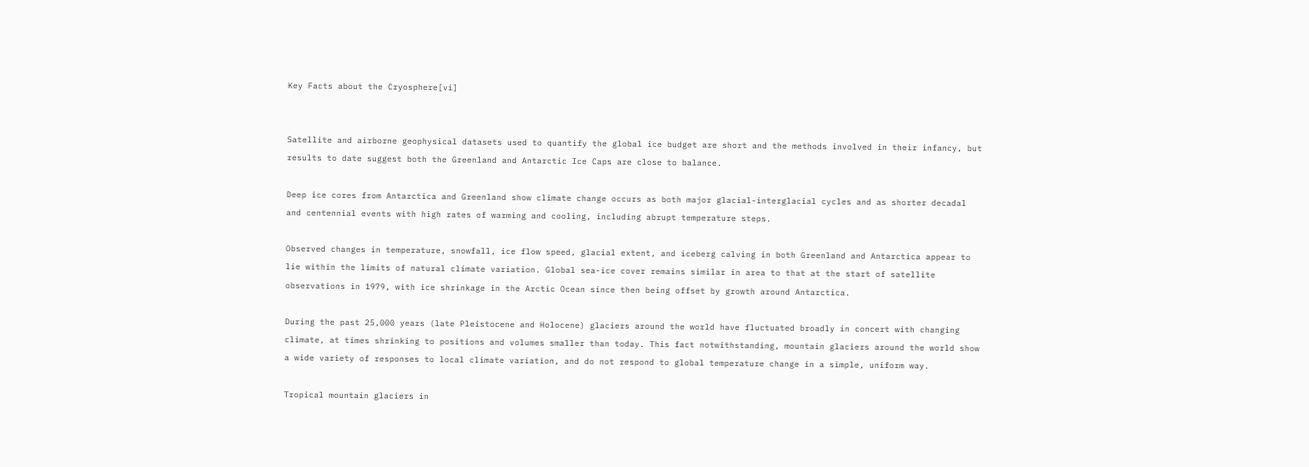Key Facts about the Cryosphere[vi]


Satellite and airborne geophysical datasets used to quantify the global ice budget are short and the methods involved in their infancy, but results to date suggest both the Greenland and Antarctic Ice Caps are close to balance.

Deep ice cores from Antarctica and Greenland show climate change occurs as both major glacial-interglacial cycles and as shorter decadal and centennial events with high rates of warming and cooling, including abrupt temperature steps.

Observed changes in temperature, snowfall, ice flow speed, glacial extent, and iceberg calving in both Greenland and Antarctica appear to lie within the limits of natural climate variation. Global sea-ice cover remains similar in area to that at the start of satellite observations in 1979, with ice shrinkage in the Arctic Ocean since then being offset by growth around Antarctica.

During the past 25,000 years (late Pleistocene and Holocene) glaciers around the world have fluctuated broadly in concert with changing climate, at times shrinking to positions and volumes smaller than today. This fact notwithstanding, mountain glaciers around the world show a wide variety of responses to local climate variation, and do not respond to global temperature change in a simple, uniform way.

Tropical mountain glaciers in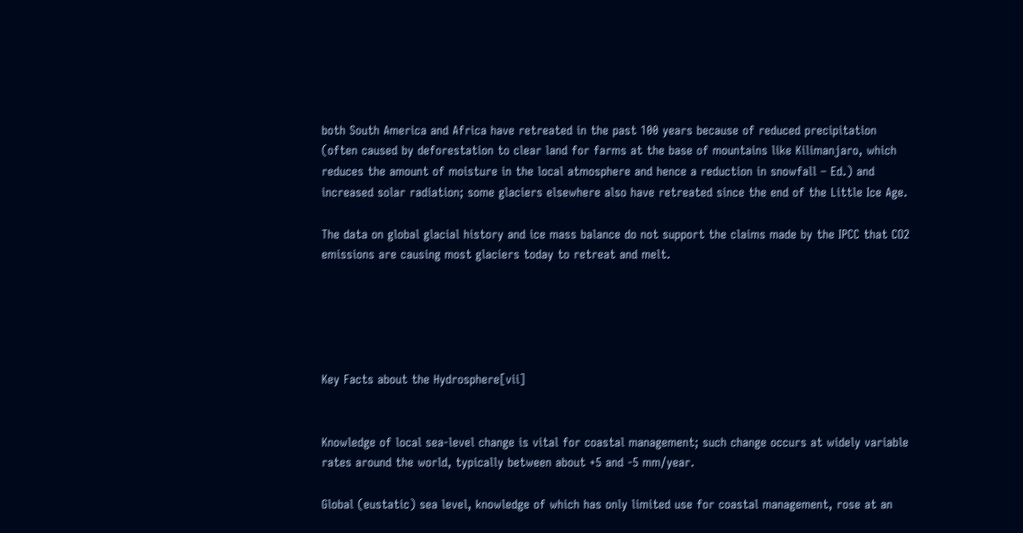both South America and Africa have retreated in the past 100 years because of reduced precipitation (often caused by deforestation to clear land for farms at the base of mountains like Kilimanjaro, which reduces the amount of moisture in the local atmosphere and hence a reduction in snowfall – Ed.) and increased solar radiation; some glaciers elsewhere also have retreated since the end of the Little Ice Age.

The data on global glacial history and ice mass balance do not support the claims made by the IPCC that CO2 emissions are causing most glaciers today to retreat and melt.





Key Facts about the Hydrosphere[vii]


Knowledge of local sea-level change is vital for coastal management; such change occurs at widely variable rates around the world, typically between about +5 and -5 mm/year.

Global (eustatic) sea level, knowledge of which has only limited use for coastal management, rose at an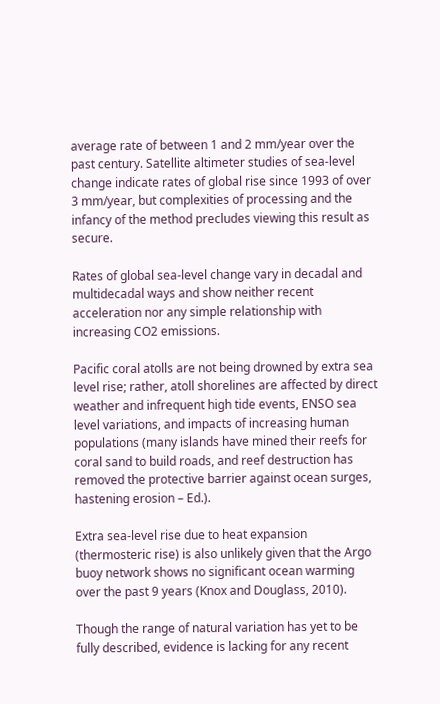average rate of between 1 and 2 mm/year over the past century. Satellite altimeter studies of sea-level change indicate rates of global rise since 1993 of over 3 mm/year, but complexities of processing and the infancy of the method precludes viewing this result as secure.

Rates of global sea-level change vary in decadal and multidecadal ways and show neither recent acceleration nor any simple relationship with increasing CO2 emissions.

Pacific coral atolls are not being drowned by extra sea level rise; rather, atoll shorelines are affected by direct weather and infrequent high tide events, ENSO sea level variations, and impacts of increasing human populations (many islands have mined their reefs for coral sand to build roads, and reef destruction has removed the protective barrier against ocean surges, hastening erosion – Ed.).

Extra sea-level rise due to heat expansion (thermosteric rise) is also unlikely given that the Argo buoy network shows no significant ocean warming over the past 9 years (Knox and Douglass, 2010).

Though the range of natural variation has yet to be fully described, evidence is lacking for any recent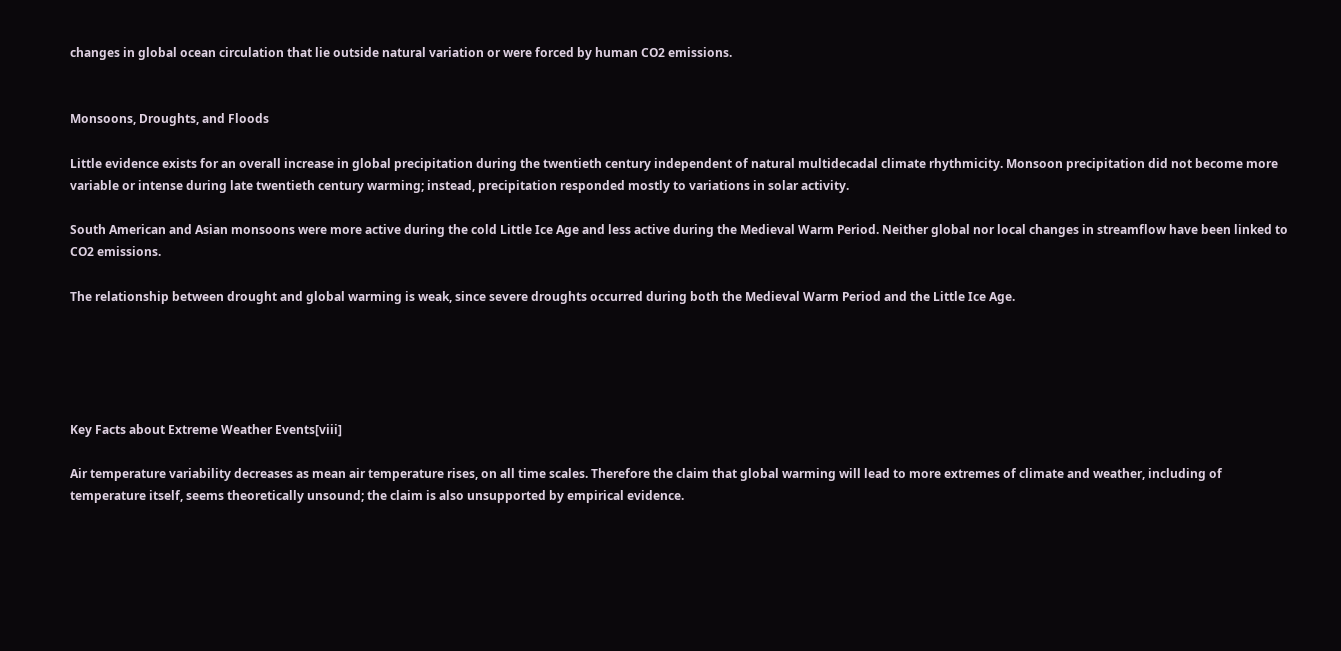changes in global ocean circulation that lie outside natural variation or were forced by human CO2 emissions.


Monsoons, Droughts, and Floods

Little evidence exists for an overall increase in global precipitation during the twentieth century independent of natural multidecadal climate rhythmicity. Monsoon precipitation did not become more variable or intense during late twentieth century warming; instead, precipitation responded mostly to variations in solar activity.

South American and Asian monsoons were more active during the cold Little Ice Age and less active during the Medieval Warm Period. Neither global nor local changes in streamflow have been linked to CO2 emissions.

The relationship between drought and global warming is weak, since severe droughts occurred during both the Medieval Warm Period and the Little Ice Age.





Key Facts about Extreme Weather Events[viii]

Air temperature variability decreases as mean air temperature rises, on all time scales. Therefore the claim that global warming will lead to more extremes of climate and weather, including of temperature itself, seems theoretically unsound; the claim is also unsupported by empirical evidence.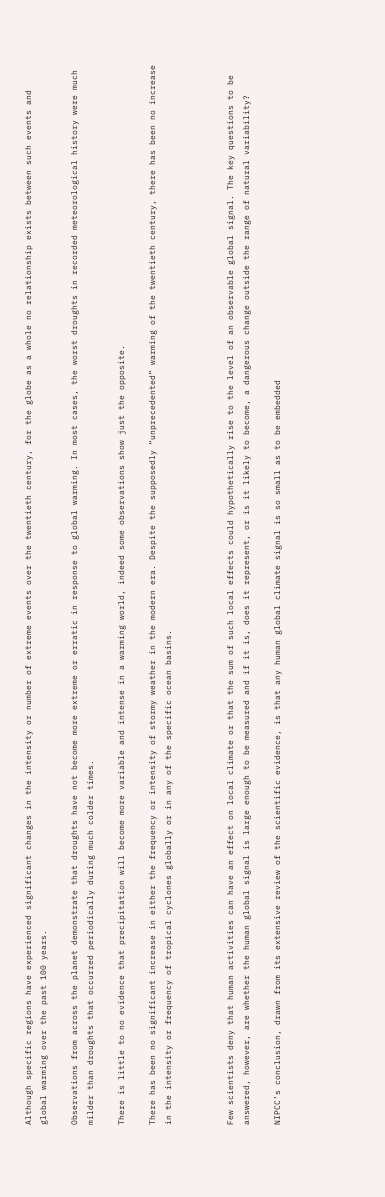Although specific regions have experienced significant changes in the intensity or number of extreme events over the twentieth century, for the globe as a whole no relationship exists between such events and global warming over the past 100 years.

Observations from across the planet demonstrate that droughts have not become more extreme or erratic in response to global warming. In most cases, the worst droughts in recorded meteorological history were much milder than droughts that occurred periodically during much colder times.

There is little to no evidence that precipitation will become more variable and intense in a warming world, indeed some observations show just the opposite.

There has been no significant increase in either the frequency or intensity of stormy weather in the modern era. Despite the supposedly “unprecedented” warming of the twentieth century, there has been no increase in the intensity or frequency of tropical cyclones globally or in any of the specific ocean basins.



Few scientists deny that human activities can have an effect on local climate or that the sum of such local effects could hypothetically rise to the level of an observable global signal. The key questions to be answered, however, are whether the human global signal is large enough to be measured and if it is, does it represent, or is it likely to become, a dangerous change outside the range of natural variability?

NIPCC’s conclusion, drawn from its extensive review of the scientific evidence, is that any human global climate signal is so small as to be embedded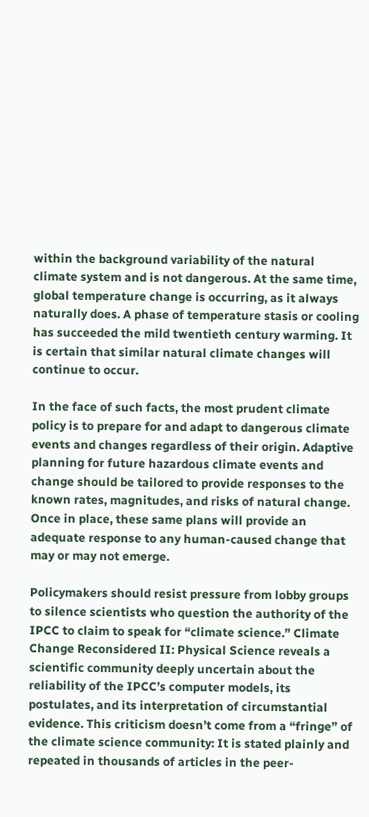within the background variability of the natural climate system and is not dangerous. At the same time, global temperature change is occurring, as it always naturally does. A phase of temperature stasis or cooling has succeeded the mild twentieth century warming. It is certain that similar natural climate changes will continue to occur.

In the face of such facts, the most prudent climate policy is to prepare for and adapt to dangerous climate events and changes regardless of their origin. Adaptive planning for future hazardous climate events and change should be tailored to provide responses to the known rates, magnitudes, and risks of natural change. Once in place, these same plans will provide an adequate response to any human-caused change that may or may not emerge.

Policymakers should resist pressure from lobby groups to silence scientists who question the authority of the IPCC to claim to speak for “climate science.” Climate Change Reconsidered II: Physical Science reveals a scientific community deeply uncertain about the reliability of the IPCC’s computer models, its postulates, and its interpretation of circumstantial evidence. This criticism doesn’t come from a “fringe” of the climate science community: It is stated plainly and repeated in thousands of articles in the peer-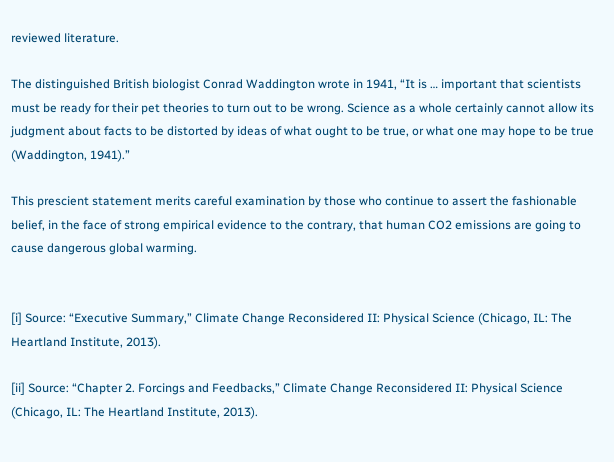reviewed literature.

The distinguished British biologist Conrad Waddington wrote in 1941, “It is … important that scientists must be ready for their pet theories to turn out to be wrong. Science as a whole certainly cannot allow its judgment about facts to be distorted by ideas of what ought to be true, or what one may hope to be true (Waddington, 1941).”

This prescient statement merits careful examination by those who continue to assert the fashionable belief, in the face of strong empirical evidence to the contrary, that human CO2 emissions are going to cause dangerous global warming.


[i] Source: “Executive Summary,” Climate Change Reconsidered II: Physical Science (Chicago, IL: The Heartland Institute, 2013).

[ii] Source: “Chapter 2. Forcings and Feedbacks,” Climate Change Reconsidered II: Physical Science (Chicago, IL: The Heartland Institute, 2013).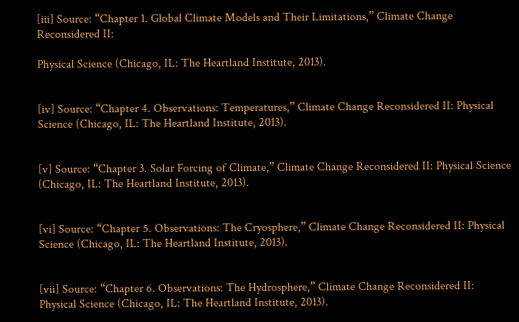[iii] Source: “Chapter 1. Global Climate Models and Their Limitations,” Climate Change Reconsidered II:

Physical Science (Chicago, IL: The Heartland Institute, 2013).


[iv] Source: “Chapter 4. Observations: Temperatures,” Climate Change Reconsidered II: Physical Science (Chicago, IL: The Heartland Institute, 2013).


[v] Source: “Chapter 3. Solar Forcing of Climate,” Climate Change Reconsidered II: Physical Science (Chicago, IL: The Heartland Institute, 2013).


[vi] Source: “Chapter 5. Observations: The Cryosphere,” Climate Change Reconsidered II: Physical Science (Chicago, IL: The Heartland Institute, 2013).


[vii] Source: “Chapter 6. Observations: The Hydrosphere,” Climate Change Reconsidered II: Physical Science (Chicago, IL: The Heartland Institute, 2013).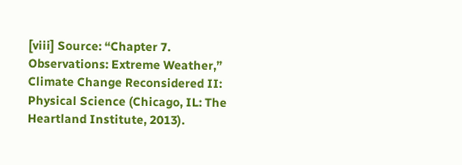[viii] Source: “Chapter 7. Observations: Extreme Weather,” Climate Change Reconsidered II: Physical Science (Chicago, IL: The Heartland Institute, 2013).